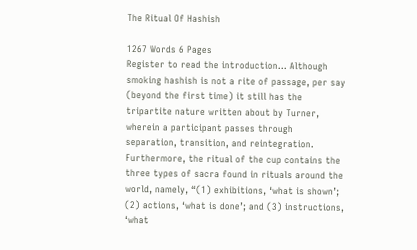The Ritual Of Hashish

1267 Words 6 Pages
Register to read the introduction… Although smoking hashish is not a rite of passage, per say (beyond the first time) it still has the tripartite nature written about by Turner, wherein a participant passes through separation, transition, and reintegration.
Furthermore, the ritual of the cup contains the three types of sacra found in rituals around the world, namely, “(1) exhibitions, ‘what is shown’; (2) actions, ‘what is done’; and (3) instructions, ‘what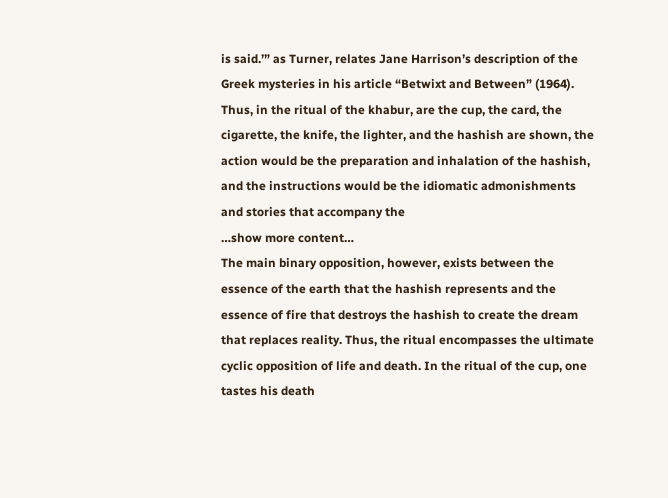is said.’” as Turner, relates Jane Harrison’s description of the Greek mysteries in his article “Betwixt and Between” (1964). Thus, in the ritual of the khabur, are the cup, the card, the cigarette, the knife, the lighter, and the hashish are shown, the action would be the preparation and inhalation of the hashish, and the instructions would be the idiomatic admonishments and stories that accompany the
…show more content…
The main binary opposition, however, exists between the essence of the earth that the hashish represents and the essence of fire that destroys the hashish to create the dream that replaces reality. Thus, the ritual encompasses the ultimate cyclic opposition of life and death. In the ritual of the cup, one tastes his death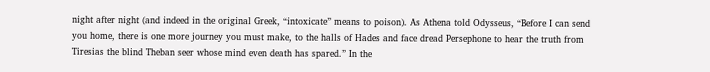night after night (and indeed in the original Greek, “intoxicate” means to poison). As Athena told Odysseus, “Before I can send you home, there is one more journey you must make, to the halls of Hades and face dread Persephone to hear the truth from Tiresias the blind Theban seer whose mind even death has spared.” In the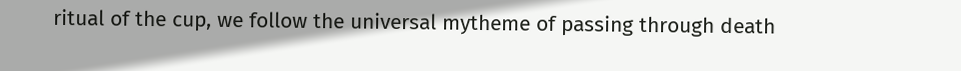ritual of the cup, we follow the universal mytheme of passing through death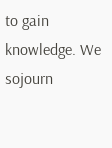to gain knowledge. We sojourn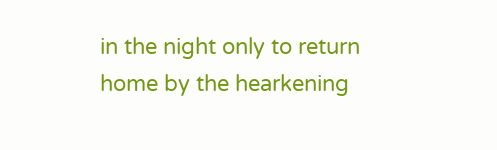in the night only to return home by the hearkening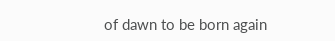of dawn to be born again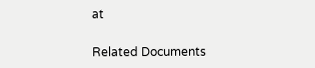at

Related Documents